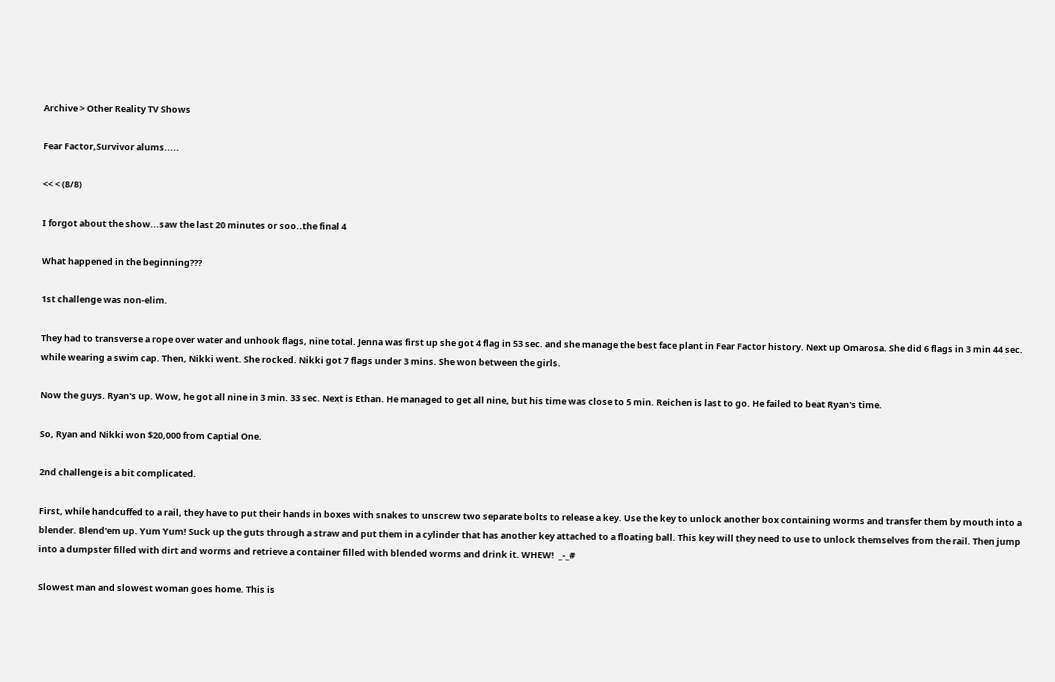Archive > Other Reality TV Shows

Fear Factor,Survivor alums.....

<< < (8/8)

I forgot about the show...saw the last 20 minutes or soo..the final 4

What happened in the beginning???

1st challenge was non-elim.

They had to transverse a rope over water and unhook flags, nine total. Jenna was first up she got 4 flag in 53 sec. and she manage the best face plant in Fear Factor history. Next up Omarosa. She did 6 flags in 3 min 44 sec. while wearing a swim cap. Then, Nikki went. She rocked. Nikki got 7 flags under 3 mins. She won between the girls.

Now the guys. Ryan's up. Wow, he got all nine in 3 min. 33 sec. Next is Ethan. He managed to get all nine, but his time was close to 5 min. Reichen is last to go. He failed to beat Ryan's time.

So, Ryan and Nikki won $20,000 from Captial One.

2nd challenge is a bit complicated.

First, while handcuffed to a rail, they have to put their hands in boxes with snakes to unscrew two separate bolts to release a key. Use the key to unlock another box containing worms and transfer them by mouth into a blender. Blend'em up. Yum Yum! Suck up the guts through a straw and put them in a cylinder that has another key attached to a floating ball. This key will they need to use to unlock themselves from the rail. Then jump into a dumpster filled with dirt and worms and retrieve a container filled with blended worms and drink it. WHEW!  _-_#

Slowest man and slowest woman goes home. This is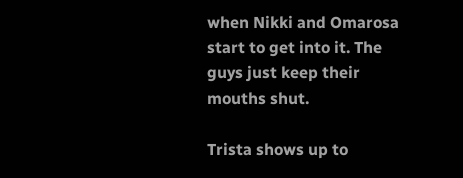when Nikki and Omarosa start to get into it. The guys just keep their mouths shut.

Trista shows up to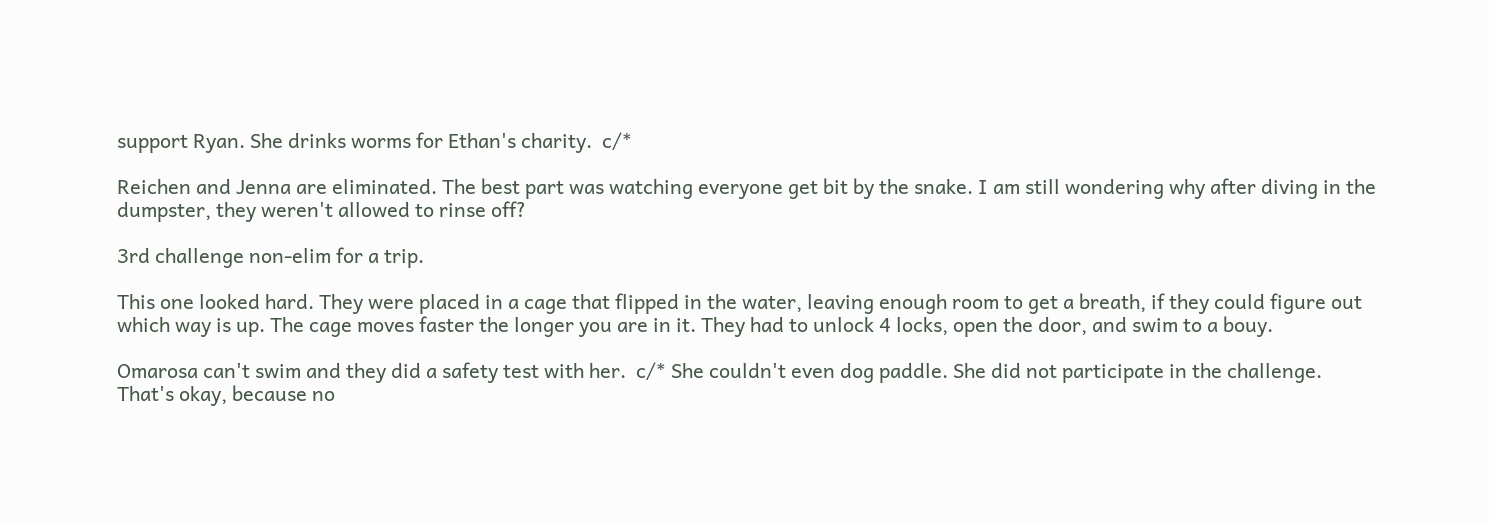support Ryan. She drinks worms for Ethan's charity.  c/*

Reichen and Jenna are eliminated. The best part was watching everyone get bit by the snake. I am still wondering why after diving in the dumpster, they weren't allowed to rinse off?

3rd challenge non-elim for a trip.

This one looked hard. They were placed in a cage that flipped in the water, leaving enough room to get a breath, if they could figure out which way is up. The cage moves faster the longer you are in it. They had to unlock 4 locks, open the door, and swim to a bouy.

Omarosa can't swim and they did a safety test with her.  c/* She couldn't even dog paddle. She did not participate in the challenge.
That's okay, because no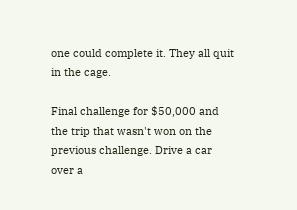one could complete it. They all quit in the cage.

Final challenge for $50,000 and the trip that wasn't won on the previous challenge. Drive a car over a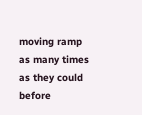moving ramp as many times as they could before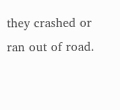they crashed or ran out of road.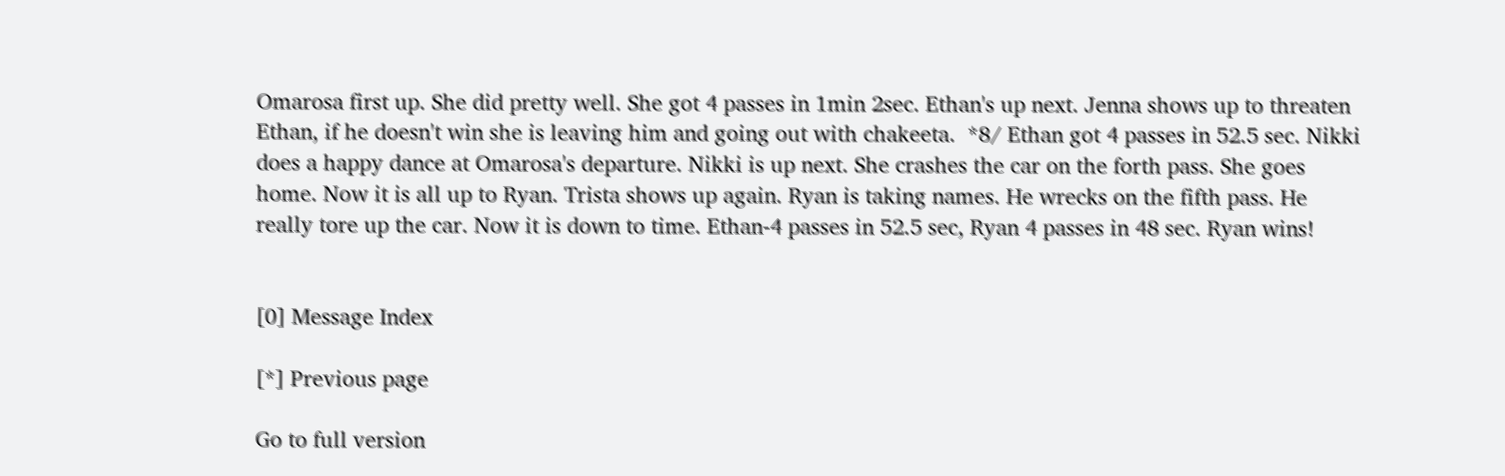Omarosa first up. She did pretty well. She got 4 passes in 1min 2sec. Ethan's up next. Jenna shows up to threaten Ethan, if he doesn't win she is leaving him and going out with chakeeta.  *8/ Ethan got 4 passes in 52.5 sec. Nikki does a happy dance at Omarosa's departure. Nikki is up next. She crashes the car on the forth pass. She goes home. Now it is all up to Ryan. Trista shows up again. Ryan is taking names. He wrecks on the fifth pass. He really tore up the car. Now it is down to time. Ethan-4 passes in 52.5 sec, Ryan 4 passes in 48 sec. Ryan wins!


[0] Message Index

[*] Previous page

Go to full version